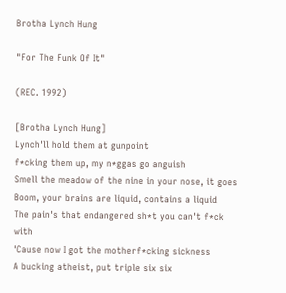Brotha Lynch Hung

"For The Funk Of It"

(REC. 1992)

[Brotha Lynch Hung]
Lynch'll hold them at gunpoint
f*cking them up, my n*ggas go anguish
Smell the meadow of the nine in your nose, it goes
Boom, your brains are liquid, contains a liquid
The pain's that endangered sh*t you can't f*ck with
'Cause now I got the motherf*cking sickness
A bucking atheist, put triple six six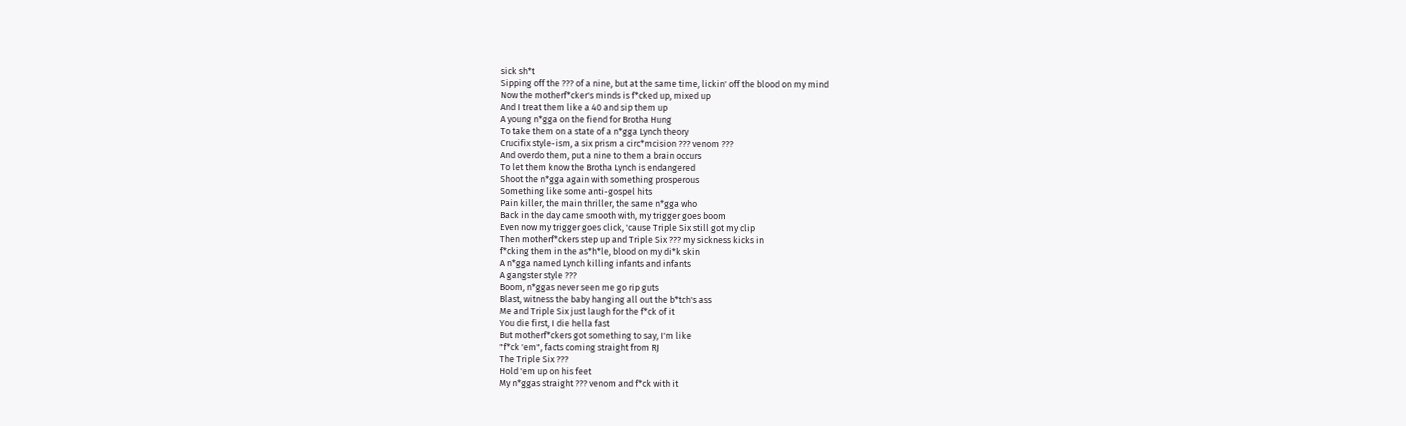sick sh*t
Sipping off the ??? of a nine, but at the same time, lickin' off the blood on my mind
Now the motherf*cker's minds is f*cked up, mixed up
And I treat them like a 40 and sip them up
A young n*gga on the fiend for Brotha Hung
To take them on a state of a n*gga Lynch theory
Crucifix style-ism, a six prism a circ*mcision ??? venom ???
And overdo them, put a nine to them a brain occurs
To let them know the Brotha Lynch is endangered
Shoot the n*gga again with something prosperous
Something like some anti-gospel hits
Pain killer, the main thriller, the same n*gga who
Back in the day came smooth with, my trigger goes boom
Even now my trigger goes click, 'cause Triple Six still got my clip
Then motherf*ckers step up and Triple Six ??? my sickness kicks in
f*cking them in the as*h*le, blood on my di*k skin
A n*gga named Lynch killing infants and infants
A gangster style ???
Boom, n*ggas never seen me go rip guts
Blast, witness the baby hanging all out the b*tch's ass
Me and Triple Six just laugh for the f*ck of it
You die first, I die hella fast
But motherf*ckers got something to say, I'm like
"f*ck 'em", facts coming straight from RJ
The Triple Six ???
Hold 'em up on his feet
My n*ggas straight ??? venom and f*ck with it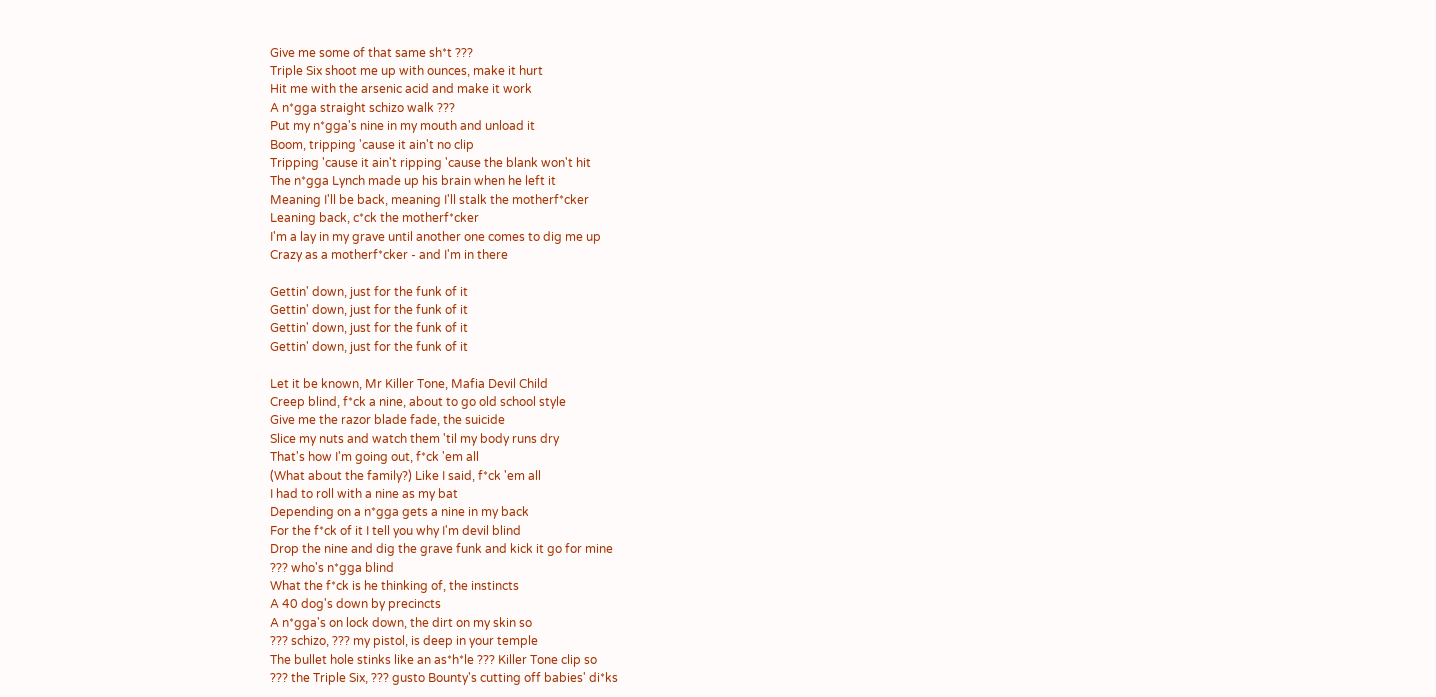Give me some of that same sh*t ???
Triple Six shoot me up with ounces, make it hurt
Hit me with the arsenic acid and make it work
A n*gga straight schizo walk ???
Put my n*gga's nine in my mouth and unload it
Boom, tripping 'cause it ain't no clip
Tripping 'cause it ain't ripping 'cause the blank won't hit
The n*gga Lynch made up his brain when he left it
Meaning I'll be back, meaning I'll stalk the motherf*cker
Leaning back, c*ck the motherf*cker
I'm a lay in my grave until another one comes to dig me up
Crazy as a motherf*cker - and I'm in there

Gettin' down, just for the funk of it
Gettin' down, just for the funk of it
Gettin' down, just for the funk of it
Gettin' down, just for the funk of it

Let it be known, Mr Killer Tone, Mafia Devil Child
Creep blind, f*ck a nine, about to go old school style
Give me the razor blade fade, the suicide
Slice my nuts and watch them 'til my body runs dry
That's how I'm going out, f*ck 'em all
(What about the family?) Like I said, f*ck 'em all
I had to roll with a nine as my bat
Depending on a n*gga gets a nine in my back
For the f*ck of it I tell you why I'm devil blind
Drop the nine and dig the grave funk and kick it go for mine
??? who's n*gga blind
What the f*ck is he thinking of, the instincts
A 40 dog's down by precincts
A n*gga's on lock down, the dirt on my skin so
??? schizo, ??? my pistol, is deep in your temple
The bullet hole stinks like an as*h*le ??? Killer Tone clip so
??? the Triple Six, ??? gusto Bounty's cutting off babies' di*ks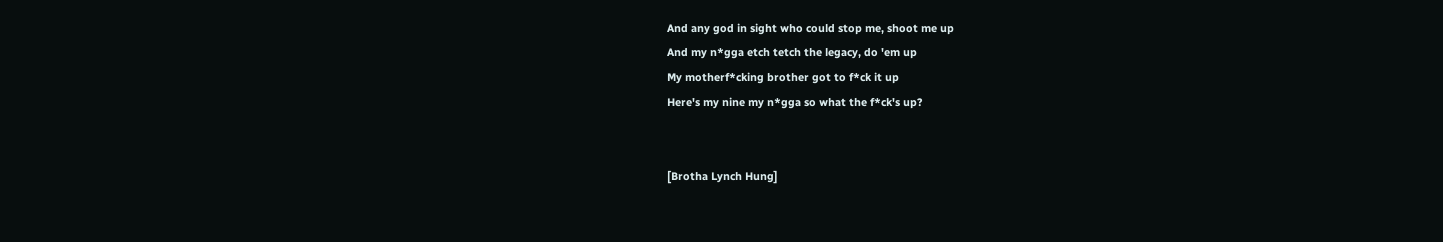And any god in sight who could stop me, shoot me up
And my n*gga etch tetch the legacy, do 'em up
My motherf*cking brother got to f*ck it up
Here's my nine my n*gga so what the f*ck's up?


[Brotha Lynch Hung]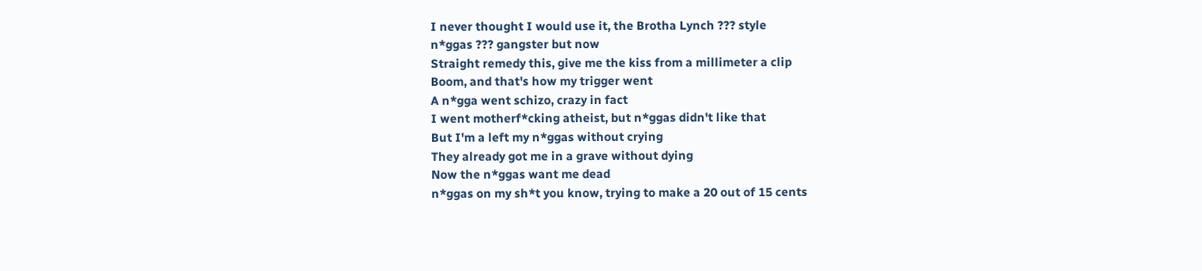I never thought I would use it, the Brotha Lynch ??? style
n*ggas ??? gangster but now
Straight remedy this, give me the kiss from a millimeter a clip
Boom, and that's how my trigger went
A n*gga went schizo, crazy in fact
I went motherf*cking atheist, but n*ggas didn't like that
But I'm a left my n*ggas without crying
They already got me in a grave without dying
Now the n*ggas want me dead
n*ggas on my sh*t you know, trying to make a 20 out of 15 cents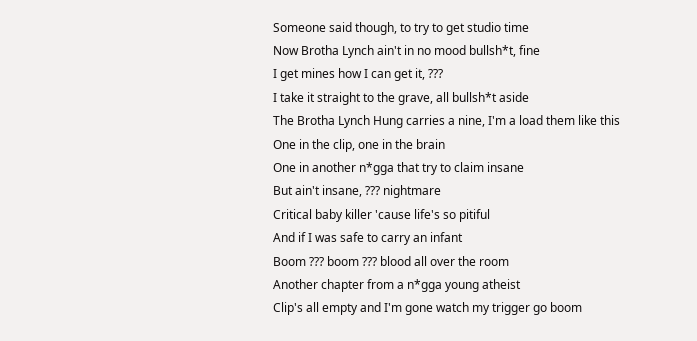Someone said though, to try to get studio time
Now Brotha Lynch ain't in no mood bullsh*t, fine
I get mines how I can get it, ???
I take it straight to the grave, all bullsh*t aside
The Brotha Lynch Hung carries a nine, I'm a load them like this
One in the clip, one in the brain
One in another n*gga that try to claim insane
But ain't insane, ??? nightmare
Critical baby killer 'cause life's so pitiful
And if I was safe to carry an infant
Boom ??? boom ??? blood all over the room
Another chapter from a n*gga young atheist
Clip's all empty and I'm gone watch my trigger go boom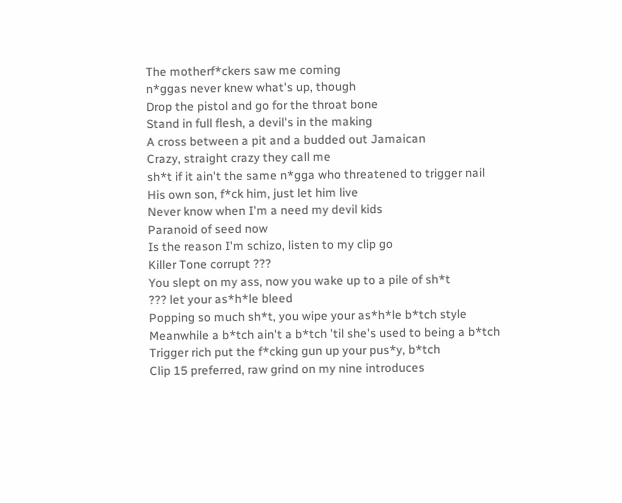The motherf*ckers saw me coming
n*ggas never knew what's up, though
Drop the pistol and go for the throat bone
Stand in full flesh, a devil's in the making
A cross between a pit and a budded out Jamaican
Crazy, straight crazy they call me
sh*t if it ain't the same n*gga who threatened to trigger nail
His own son, f*ck him, just let him live
Never know when I'm a need my devil kids
Paranoid of seed now
Is the reason I'm schizo, listen to my clip go
Killer Tone corrupt ???
You slept on my ass, now you wake up to a pile of sh*t
??? let your as*h*le bleed
Popping so much sh*t, you wipe your as*h*le b*tch style
Meanwhile a b*tch ain't a b*tch 'til she's used to being a b*tch
Trigger rich put the f*cking gun up your pus*y, b*tch
Clip 15 preferred, raw grind on my nine introduces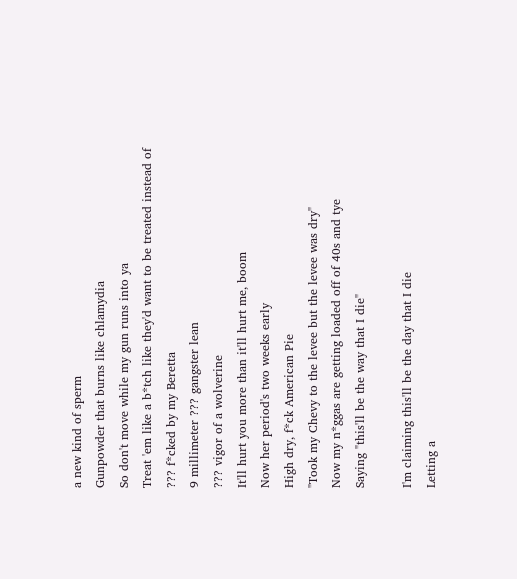a new kind of sperm
Gunpowder that burns like chlamydia
So don't move while my gun runs into ya
Treat 'em like a b*tch like they'd want to be treated instead of
??? f*cked by my Beretta
9 millimeter ??? gangster lean
??? vigor of a wolverine
It'll hurt you more than it'll hurt me, boom
Now her period's two weeks early
High dry, f*ck American Pie
"Took my Chevy to the levee but the levee was dry"
Now my n*ggas are getting loaded off of 40s and tye
Saying "this'll be the way that I die"

I'm claiming this'll be the day that I die
Letting a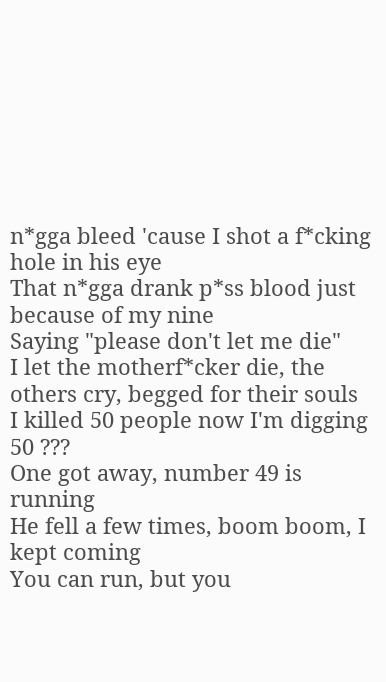n*gga bleed 'cause I shot a f*cking hole in his eye
That n*gga drank p*ss blood just because of my nine
Saying "please don't let me die"
I let the motherf*cker die, the others cry, begged for their souls
I killed 50 people now I'm digging 50 ???
One got away, number 49 is running
He fell a few times, boom boom, I kept coming
You can run, but you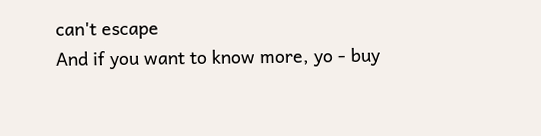can't escape
And if you want to know more, yo - buy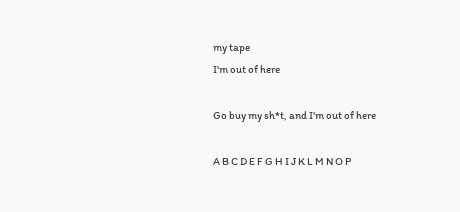my tape
I'm out of here

Go buy my sh*t, and I'm out of here

A B C D E F G H I J K L M N O P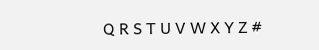Q R S T U V W X Y Z #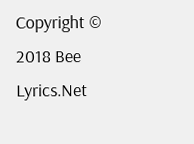Copyright © 2018 Bee Lyrics.Net